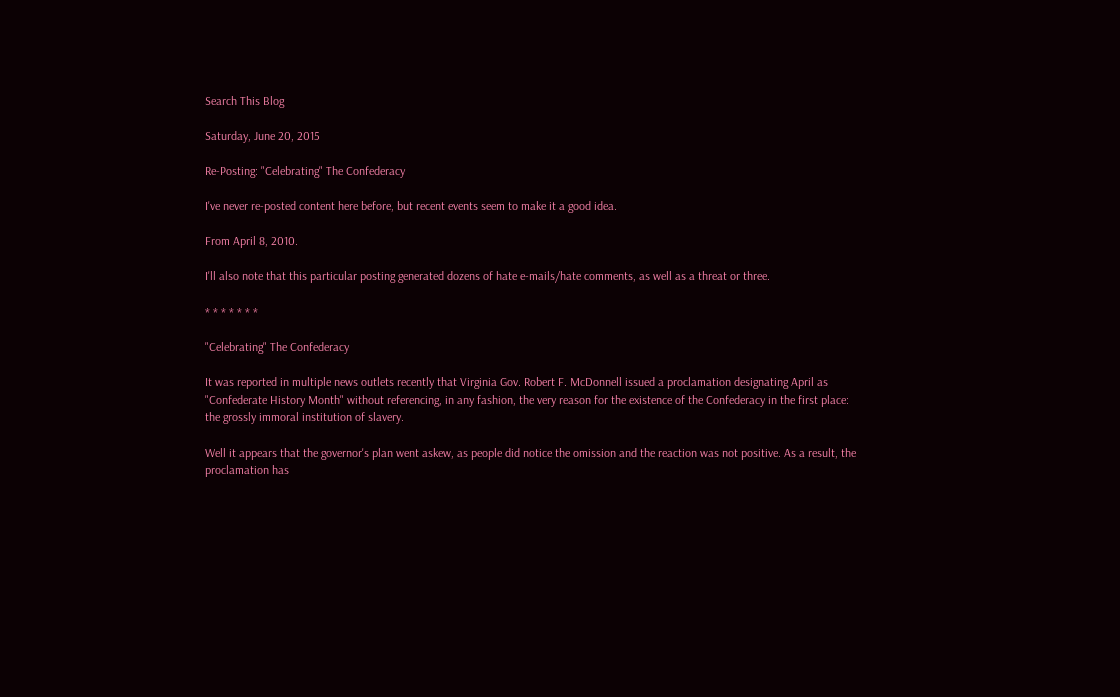Search This Blog

Saturday, June 20, 2015

Re-Posting: "Celebrating" The Confederacy

I've never re-posted content here before, but recent events seem to make it a good idea.

From April 8, 2010.

I'll also note that this particular posting generated dozens of hate e-mails/hate comments, as well as a threat or three.

* * * * * * *

"Celebrating" The Confederacy

It was reported in multiple news outlets recently that Virginia Gov. Robert F. McDonnell issued a proclamation designating April as "Confederate History Month" without referencing, in any fashion, the very reason for the existence of the Confederacy in the first place: the grossly immoral institution of slavery.

Well it appears that the governor's plan went askew, as people did notice the omission and the reaction was not positive. As a result, the proclamation has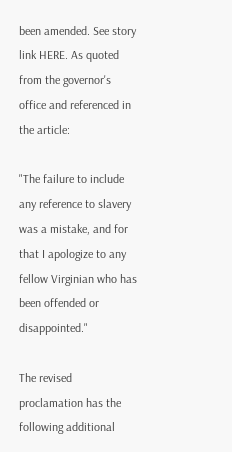been amended. See story link HERE. As quoted from the governor's office and referenced in the article:

"The failure to include any reference to slavery was a mistake, and for that I apologize to any fellow Virginian who has been offended or disappointed."

The revised proclamation has the following additional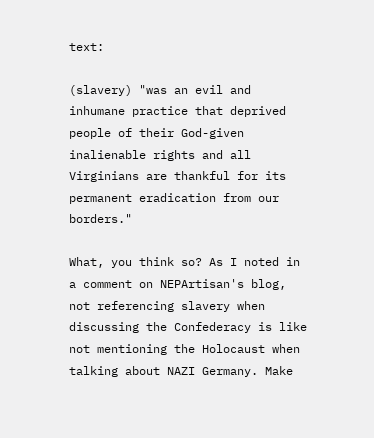text:

(slavery) "was an evil and inhumane practice that deprived people of their God-given inalienable rights and all Virginians are thankful for its permanent eradication from our borders."

What, you think so? As I noted in a comment on NEPArtisan's blog, not referencing slavery when discussing the Confederacy is like not mentioning the Holocaust when talking about NAZI Germany. Make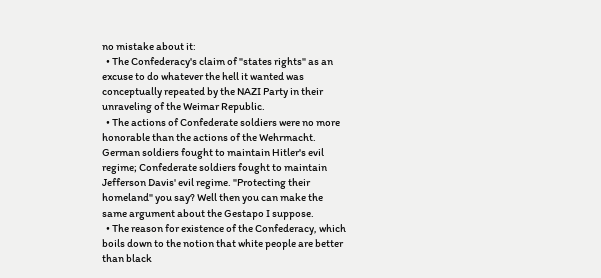no mistake about it:
  • The Confederacy's claim of "states rights" as an excuse to do whatever the hell it wanted was conceptually repeated by the NAZI Party in their unraveling of the Weimar Republic.
  • The actions of Confederate soldiers were no more honorable than the actions of the Wehrmacht. German soldiers fought to maintain Hitler's evil regime; Confederate soldiers fought to maintain Jefferson Davis' evil regime. "Protecting their homeland" you say? Well then you can make the same argument about the Gestapo I suppose.
  • The reason for existence of the Confederacy, which boils down to the notion that white people are better than black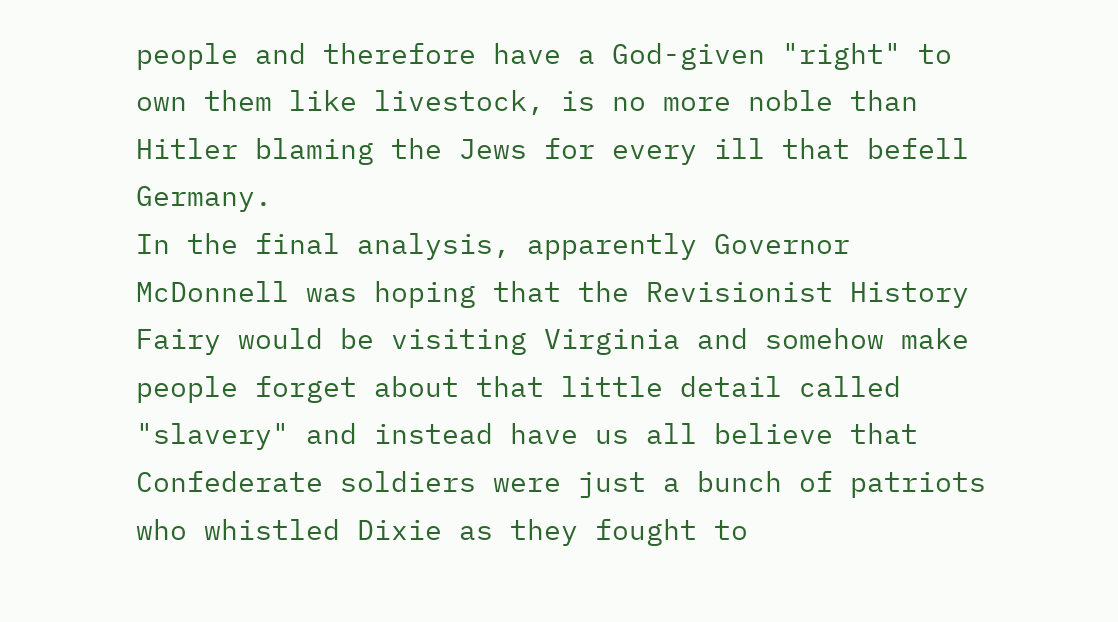people and therefore have a God-given "right" to own them like livestock, is no more noble than Hitler blaming the Jews for every ill that befell Germany.
In the final analysis, apparently Governor McDonnell was hoping that the Revisionist History Fairy would be visiting Virginia and somehow make people forget about that little detail called "slavery" and instead have us all believe that Confederate soldiers were just a bunch of patriots who whistled Dixie as they fought to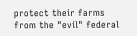protect their farms from the "evil" federal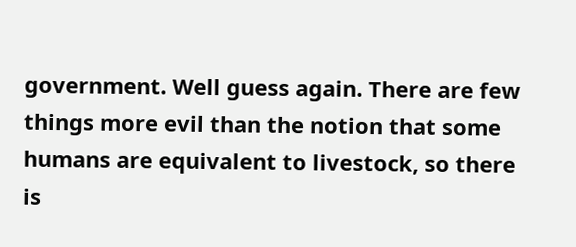government. Well guess again. There are few things more evil than the notion that some humans are equivalent to livestock, so there is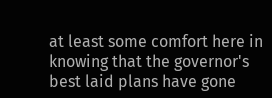at least some comfort here in knowing that the governor's best laid plans have gone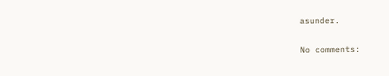asunder.

No comments: